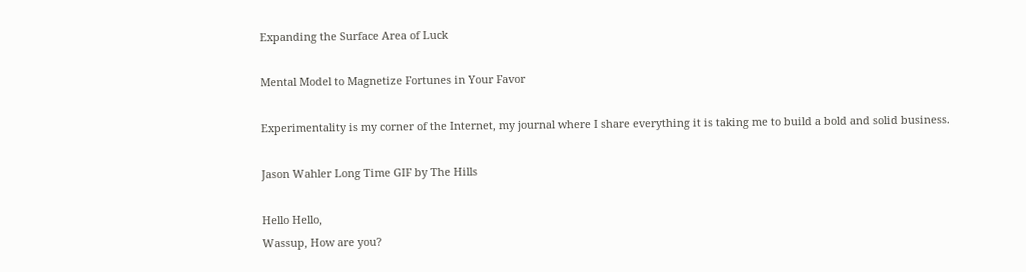Expanding the Surface Area of Luck

Mental Model to Magnetize Fortunes in Your Favor

Experimentality is my corner of the Internet, my journal where I share everything it is taking me to build a bold and solid business.

Jason Wahler Long Time GIF by The Hills

Hello Hello,
Wassup, How are you?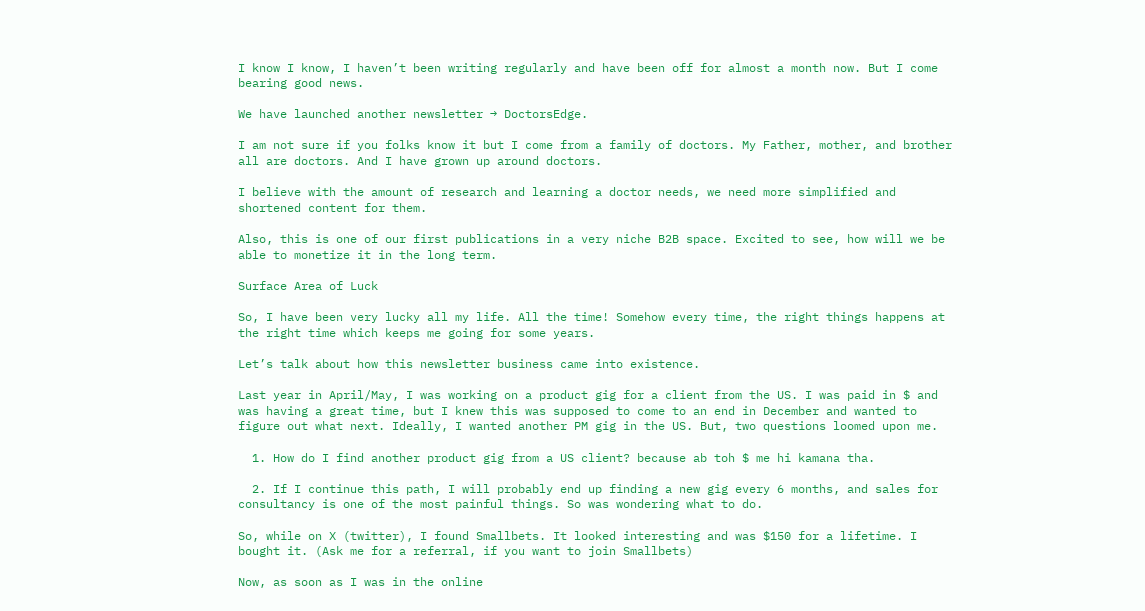I know I know, I haven’t been writing regularly and have been off for almost a month now. But I come bearing good news.

We have launched another newsletter → DoctorsEdge.

I am not sure if you folks know it but I come from a family of doctors. My Father, mother, and brother all are doctors. And I have grown up around doctors.

I believe with the amount of research and learning a doctor needs, we need more simplified and shortened content for them.

Also, this is one of our first publications in a very niche B2B space. Excited to see, how will we be able to monetize it in the long term.

Surface Area of Luck

So, I have been very lucky all my life. All the time! Somehow every time, the right things happens at the right time which keeps me going for some years.

Let’s talk about how this newsletter business came into existence.

Last year in April/May, I was working on a product gig for a client from the US. I was paid in $ and was having a great time, but I knew this was supposed to come to an end in December and wanted to figure out what next. Ideally, I wanted another PM gig in the US. But, two questions loomed upon me.

  1. How do I find another product gig from a US client? because ab toh $ me hi kamana tha.

  2. If I continue this path, I will probably end up finding a new gig every 6 months, and sales for consultancy is one of the most painful things. So was wondering what to do.

So, while on X (twitter), I found Smallbets. It looked interesting and was $150 for a lifetime. I bought it. (Ask me for a referral, if you want to join Smallbets)

Now, as soon as I was in the online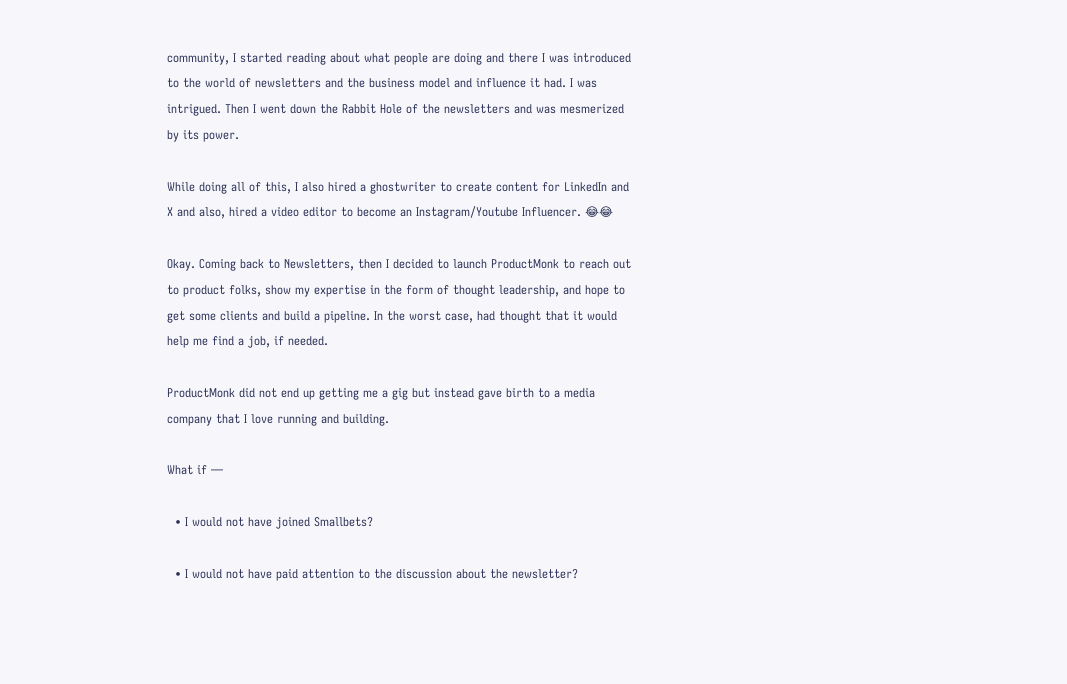community, I started reading about what people are doing and there I was introduced to the world of newsletters and the business model and influence it had. I was intrigued. Then I went down the Rabbit Hole of the newsletters and was mesmerized by its power.

While doing all of this, I also hired a ghostwriter to create content for LinkedIn and X and also, hired a video editor to become an Instagram/Youtube Influencer. 😂😂

Okay. Coming back to Newsletters, then I decided to launch ProductMonk to reach out to product folks, show my expertise in the form of thought leadership, and hope to get some clients and build a pipeline. In the worst case, had thought that it would help me find a job, if needed.

ProductMonk did not end up getting me a gig but instead gave birth to a media company that I love running and building.

What if —

  • I would not have joined Smallbets?

  • I would not have paid attention to the discussion about the newsletter?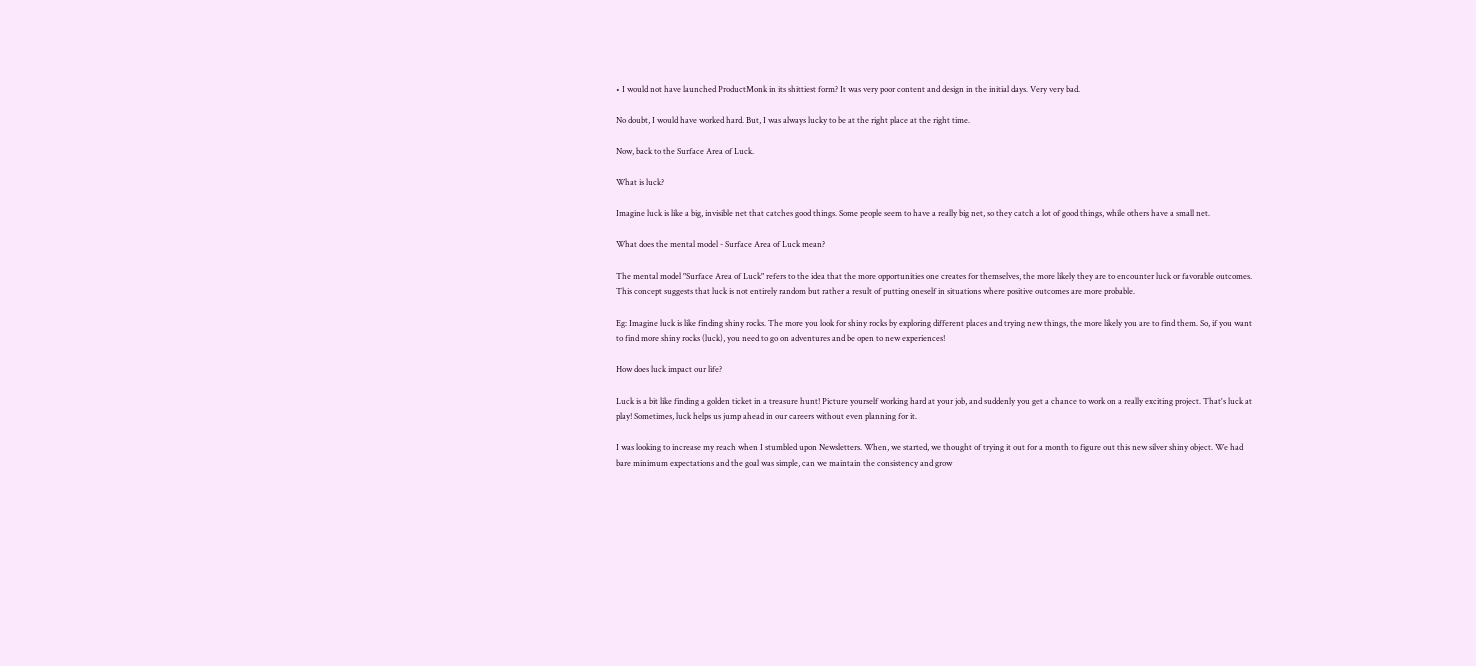• I would not have launched ProductMonk in its shittiest form? It was very poor content and design in the initial days. Very very bad.

No doubt, I would have worked hard. But, I was always lucky to be at the right place at the right time.

Now, back to the Surface Area of Luck.

What is luck?

Imagine luck is like a big, invisible net that catches good things. Some people seem to have a really big net, so they catch a lot of good things, while others have a small net.

What does the mental model - Surface Area of Luck mean?

The mental model "Surface Area of Luck" refers to the idea that the more opportunities one creates for themselves, the more likely they are to encounter luck or favorable outcomes. This concept suggests that luck is not entirely random but rather a result of putting oneself in situations where positive outcomes are more probable.

Eg: Imagine luck is like finding shiny rocks. The more you look for shiny rocks by exploring different places and trying new things, the more likely you are to find them. So, if you want to find more shiny rocks (luck), you need to go on adventures and be open to new experiences!

How does luck impact our life?

Luck is a bit like finding a golden ticket in a treasure hunt! Picture yourself working hard at your job, and suddenly you get a chance to work on a really exciting project. That's luck at play! Sometimes, luck helps us jump ahead in our careers without even planning for it.

I was looking to increase my reach when I stumbled upon Newsletters. When, we started, we thought of trying it out for a month to figure out this new silver shiny object. We had bare minimum expectations and the goal was simple, can we maintain the consistency and grow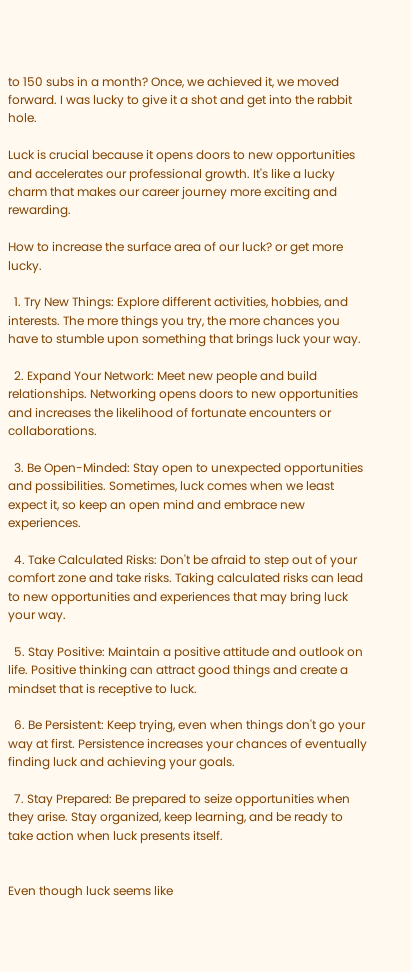to 150 subs in a month? Once, we achieved it, we moved forward. I was lucky to give it a shot and get into the rabbit hole.

Luck is crucial because it opens doors to new opportunities and accelerates our professional growth. It's like a lucky charm that makes our career journey more exciting and rewarding.

How to increase the surface area of our luck? or get more lucky.

  1. Try New Things: Explore different activities, hobbies, and interests. The more things you try, the more chances you have to stumble upon something that brings luck your way.

  2. Expand Your Network: Meet new people and build relationships. Networking opens doors to new opportunities and increases the likelihood of fortunate encounters or collaborations.

  3. Be Open-Minded: Stay open to unexpected opportunities and possibilities. Sometimes, luck comes when we least expect it, so keep an open mind and embrace new experiences.

  4. Take Calculated Risks: Don't be afraid to step out of your comfort zone and take risks. Taking calculated risks can lead to new opportunities and experiences that may bring luck your way.

  5. Stay Positive: Maintain a positive attitude and outlook on life. Positive thinking can attract good things and create a mindset that is receptive to luck.

  6. Be Persistent: Keep trying, even when things don't go your way at first. Persistence increases your chances of eventually finding luck and achieving your goals.

  7. Stay Prepared: Be prepared to seize opportunities when they arise. Stay organized, keep learning, and be ready to take action when luck presents itself.


Even though luck seems like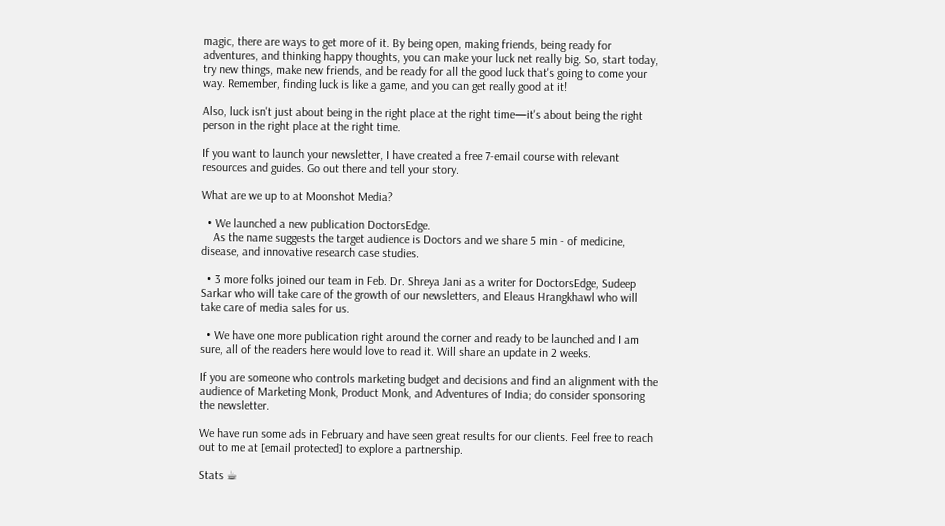magic, there are ways to get more of it. By being open, making friends, being ready for adventures, and thinking happy thoughts, you can make your luck net really big. So, start today, try new things, make new friends, and be ready for all the good luck that's going to come your way. Remember, finding luck is like a game, and you can get really good at it!

Also, luck isn't just about being in the right place at the right time—it's about being the right person in the right place at the right time.

If you want to launch your newsletter, I have created a free 7-email course with relevant resources and guides. Go out there and tell your story.

What are we up to at Moonshot Media?

  • We launched a new publication DoctorsEdge.
    As the name suggests the target audience is Doctors and we share 5 min - of medicine, disease, and innovative research case studies.

  • 3 more folks joined our team in Feb. Dr. Shreya Jani as a writer for DoctorsEdge, Sudeep Sarkar who will take care of the growth of our newsletters, and Eleaus Hrangkhawl who will take care of media sales for us.

  • We have one more publication right around the corner and ready to be launched and I am sure, all of the readers here would love to read it. Will share an update in 2 weeks.

If you are someone who controls marketing budget and decisions and find an alignment with the audience of Marketing Monk, Product Monk, and Adventures of India; do consider sponsoring the newsletter.

We have run some ads in February and have seen great results for our clients. Feel free to reach out to me at [email protected] to explore a partnership.

Stats ☕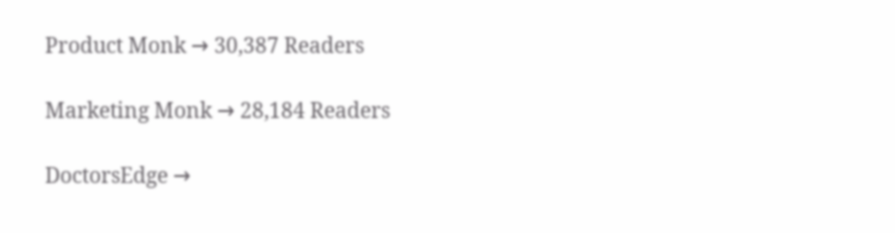Product Monk → 30,387 Readers

Marketing Monk → 28,184 Readers

DoctorsEdge →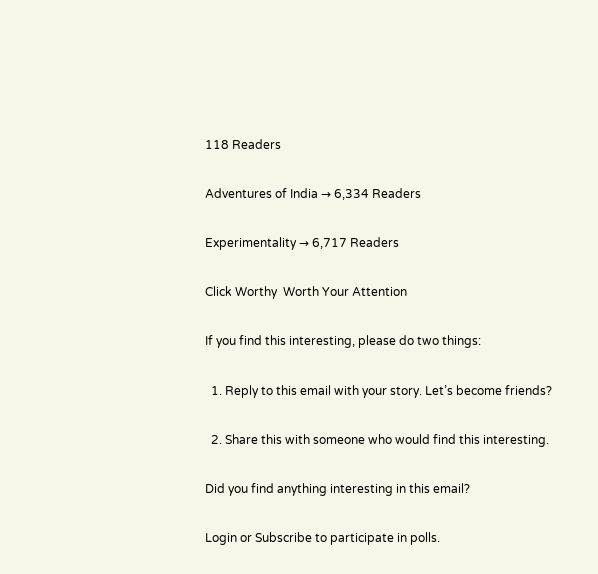118 Readers

Adventures of India → 6,334 Readers

Experimentality → 6,717 Readers

Click Worthy  Worth Your Attention

If you find this interesting, please do two things:

  1. Reply to this email with your story. Let’s become friends?

  2. Share this with someone who would find this interesting.

Did you find anything interesting in this email?

Login or Subscribe to participate in polls.